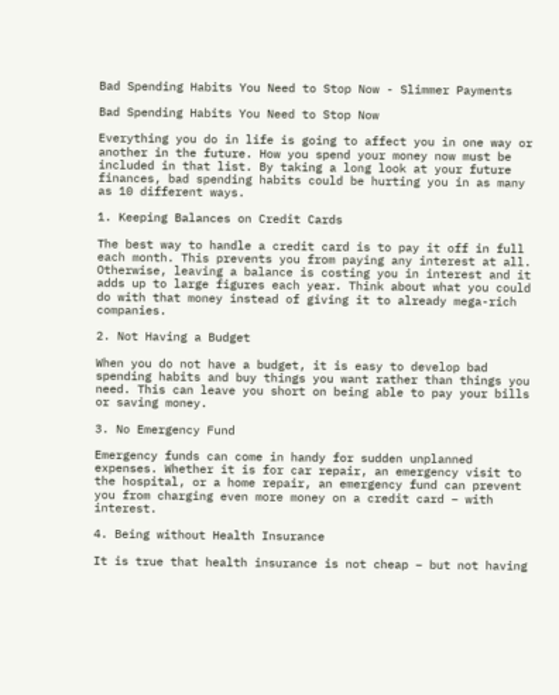Bad Spending Habits You Need to Stop Now - Slimmer Payments

Bad Spending Habits You Need to Stop Now

Everything you do in life is going to affect you in one way or another in the future. How you spend your money now must be included in that list. By taking a long look at your future finances, bad spending habits could be hurting you in as many as 10 different ways.

1. Keeping Balances on Credit Cards

The best way to handle a credit card is to pay it off in full each month. This prevents you from paying any interest at all. Otherwise, leaving a balance is costing you in interest and it adds up to large figures each year. Think about what you could do with that money instead of giving it to already mega-rich companies.

2. Not Having a Budget

When you do not have a budget, it is easy to develop bad spending habits and buy things you want rather than things you need. This can leave you short on being able to pay your bills or saving money.

3. No Emergency Fund

Emergency funds can come in handy for sudden unplanned expenses. Whether it is for car repair, an emergency visit to the hospital, or a home repair, an emergency fund can prevent you from charging even more money on a credit card – with interest.

4. Being without Health Insurance

It is true that health insurance is not cheap – but not having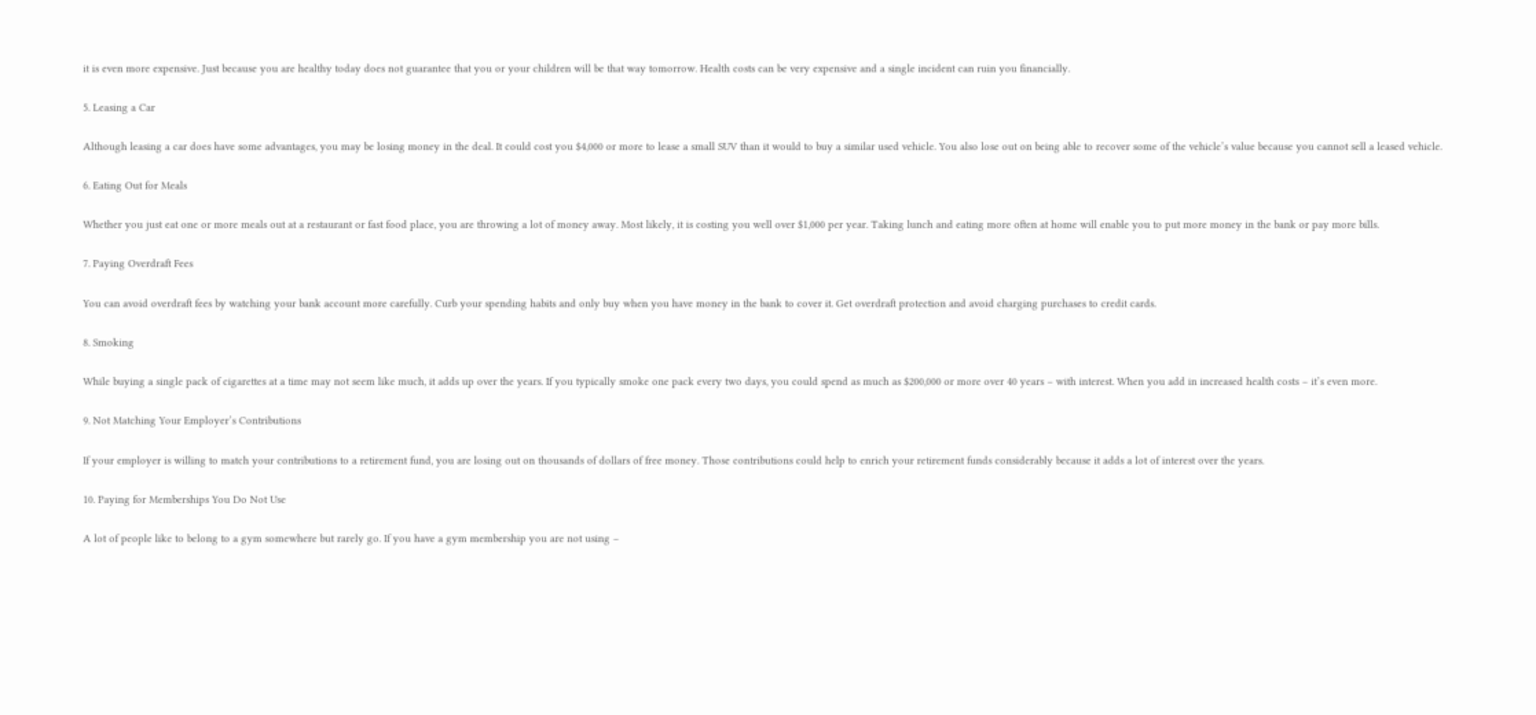it is even more expensive. Just because you are healthy today does not guarantee that you or your children will be that way tomorrow. Health costs can be very expensive and a single incident can ruin you financially.

5. Leasing a Car

Although leasing a car does have some advantages, you may be losing money in the deal. It could cost you $4,000 or more to lease a small SUV than it would to buy a similar used vehicle. You also lose out on being able to recover some of the vehicle’s value because you cannot sell a leased vehicle.

6. Eating Out for Meals

Whether you just eat one or more meals out at a restaurant or fast food place, you are throwing a lot of money away. Most likely, it is costing you well over $1,000 per year. Taking lunch and eating more often at home will enable you to put more money in the bank or pay more bills.

7. Paying Overdraft Fees

You can avoid overdraft fees by watching your bank account more carefully. Curb your spending habits and only buy when you have money in the bank to cover it. Get overdraft protection and avoid charging purchases to credit cards.

8. Smoking

While buying a single pack of cigarettes at a time may not seem like much, it adds up over the years. If you typically smoke one pack every two days, you could spend as much as $200,000 or more over 40 years – with interest. When you add in increased health costs – it’s even more.

9. Not Matching Your Employer’s Contributions

If your employer is willing to match your contributions to a retirement fund, you are losing out on thousands of dollars of free money. Those contributions could help to enrich your retirement funds considerably because it adds a lot of interest over the years.

10. Paying for Memberships You Do Not Use

A lot of people like to belong to a gym somewhere but rarely go. If you have a gym membership you are not using –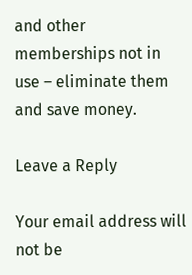and other memberships not in use – eliminate them and save money.

Leave a Reply

Your email address will not be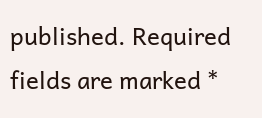published. Required fields are marked *